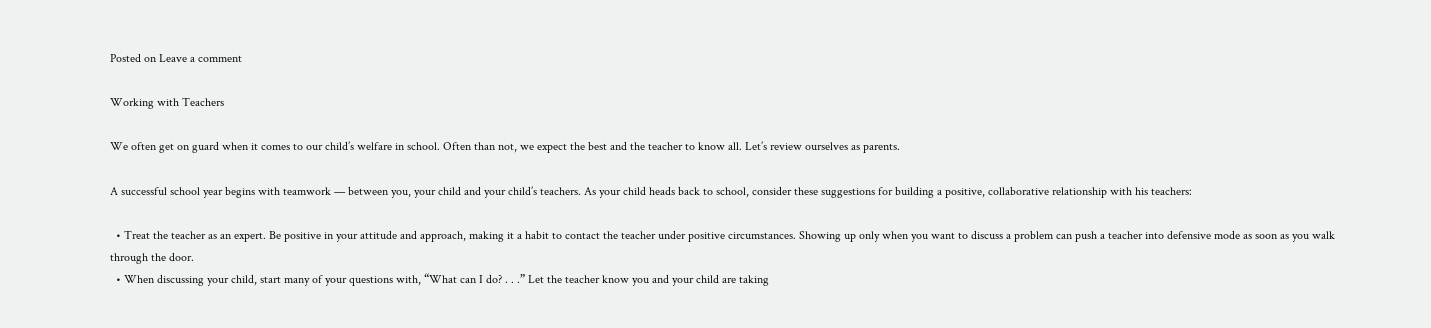Posted on Leave a comment

Working with Teachers

We often get on guard when it comes to our child’s welfare in school. Often than not, we expect the best and the teacher to know all. Let’s review ourselves as parents.

A successful school year begins with teamwork — between you, your child and your child’s teachers. As your child heads back to school, consider these suggestions for building a positive, collaborative relationship with his teachers:

  • Treat the teacher as an expert. Be positive in your attitude and approach, making it a habit to contact the teacher under positive circumstances. Showing up only when you want to discuss a problem can push a teacher into defensive mode as soon as you walk through the door.
  • When discussing your child, start many of your questions with, “What can I do? . . .” Let the teacher know you and your child are taking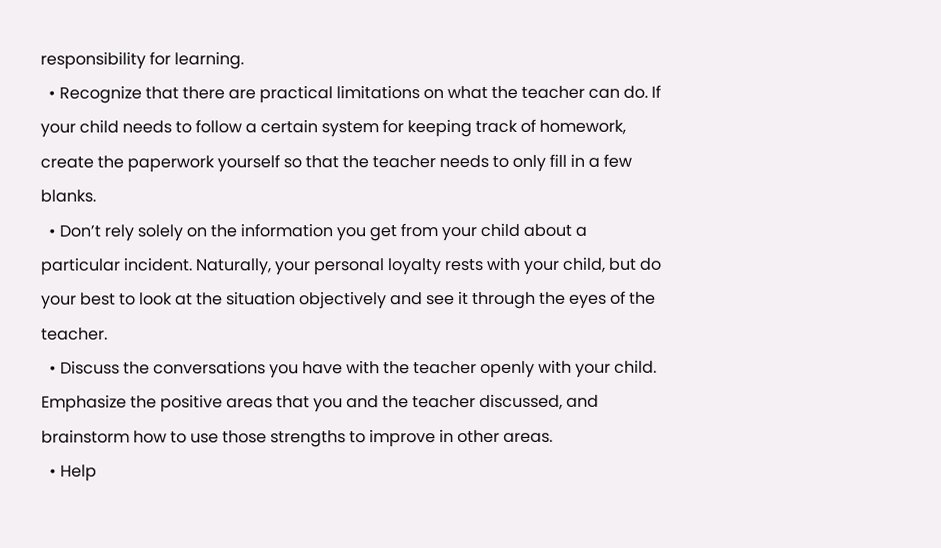responsibility for learning.
  • Recognize that there are practical limitations on what the teacher can do. If your child needs to follow a certain system for keeping track of homework, create the paperwork yourself so that the teacher needs to only fill in a few blanks.
  • Don’t rely solely on the information you get from your child about a particular incident. Naturally, your personal loyalty rests with your child, but do your best to look at the situation objectively and see it through the eyes of the teacher.
  • Discuss the conversations you have with the teacher openly with your child. Emphasize the positive areas that you and the teacher discussed, and brainstorm how to use those strengths to improve in other areas.
  • Help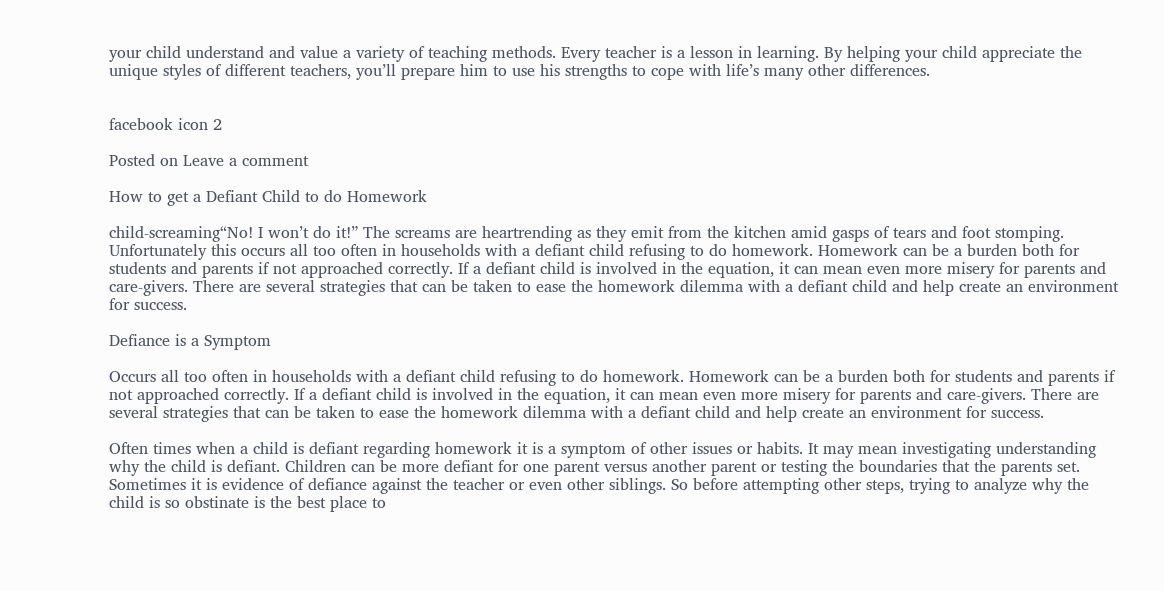your child understand and value a variety of teaching methods. Every teacher is a lesson in learning. By helping your child appreciate the unique styles of different teachers, you’ll prepare him to use his strengths to cope with life’s many other differences.


facebook icon 2

Posted on Leave a comment

How to get a Defiant Child to do Homework

child-screaming“No! I won’t do it!” The screams are heartrending as they emit from the kitchen amid gasps of tears and foot stomping. Unfortunately this occurs all too often in households with a defiant child refusing to do homework. Homework can be a burden both for students and parents if not approached correctly. If a defiant child is involved in the equation, it can mean even more misery for parents and care-givers. There are several strategies that can be taken to ease the homework dilemma with a defiant child and help create an environment for success.

Defiance is a Symptom

Occurs all too often in households with a defiant child refusing to do homework. Homework can be a burden both for students and parents if not approached correctly. If a defiant child is involved in the equation, it can mean even more misery for parents and care-givers. There are several strategies that can be taken to ease the homework dilemma with a defiant child and help create an environment for success.

Often times when a child is defiant regarding homework it is a symptom of other issues or habits. It may mean investigating understanding why the child is defiant. Children can be more defiant for one parent versus another parent or testing the boundaries that the parents set. Sometimes it is evidence of defiance against the teacher or even other siblings. So before attempting other steps, trying to analyze why the child is so obstinate is the best place to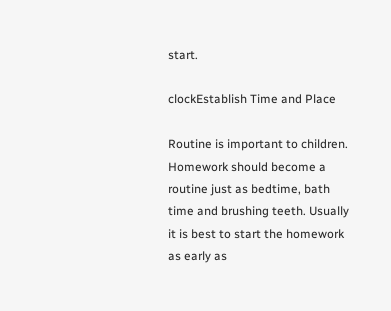start.

clockEstablish Time and Place

Routine is important to children. Homework should become a routine just as bedtime, bath time and brushing teeth. Usually it is best to start the homework as early as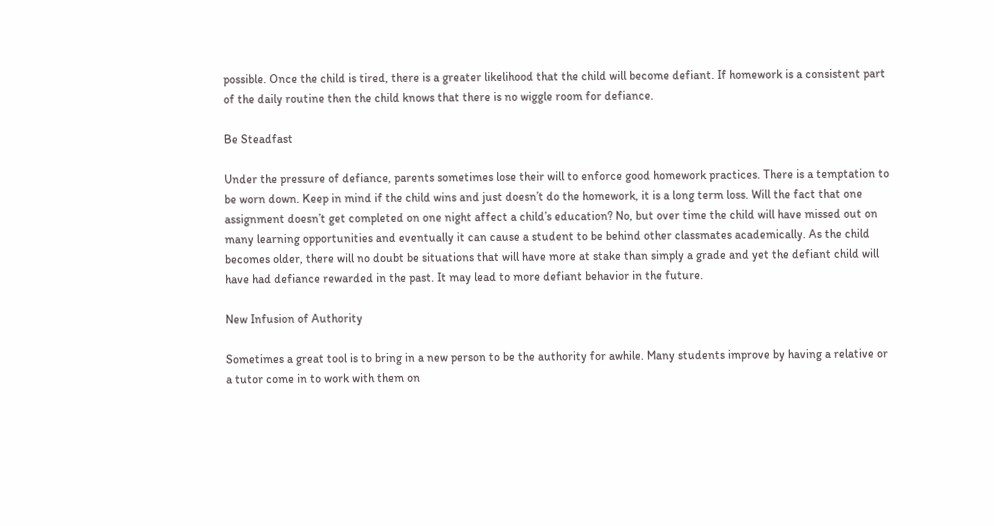possible. Once the child is tired, there is a greater likelihood that the child will become defiant. If homework is a consistent part of the daily routine then the child knows that there is no wiggle room for defiance.

Be Steadfast

Under the pressure of defiance, parents sometimes lose their will to enforce good homework practices. There is a temptation to be worn down. Keep in mind if the child wins and just doesn’t do the homework, it is a long term loss. Will the fact that one assignment doesn’t get completed on one night affect a child’s education? No, but over time the child will have missed out on many learning opportunities and eventually it can cause a student to be behind other classmates academically. As the child becomes older, there will no doubt be situations that will have more at stake than simply a grade and yet the defiant child will have had defiance rewarded in the past. It may lead to more defiant behavior in the future.

New Infusion of Authority

Sometimes a great tool is to bring in a new person to be the authority for awhile. Many students improve by having a relative or a tutor come in to work with them on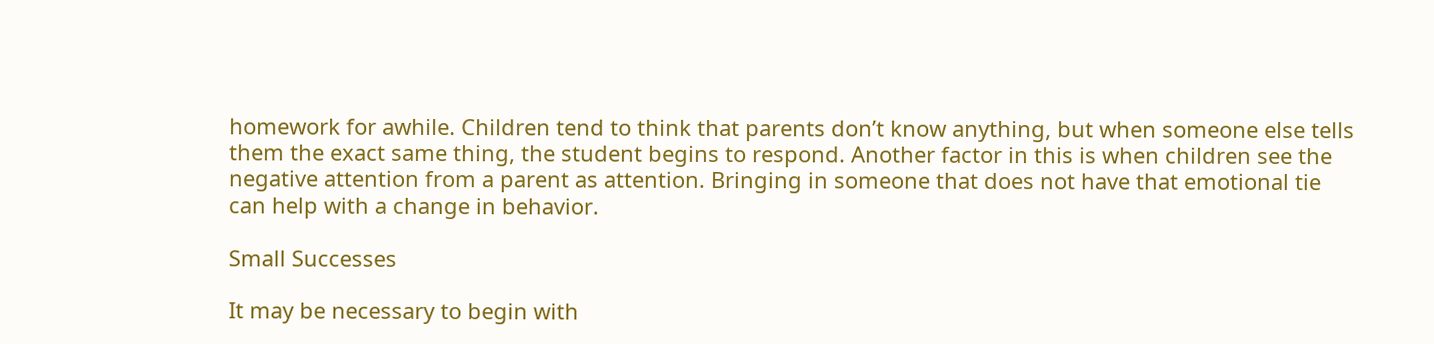homework for awhile. Children tend to think that parents don’t know anything, but when someone else tells them the exact same thing, the student begins to respond. Another factor in this is when children see the negative attention from a parent as attention. Bringing in someone that does not have that emotional tie can help with a change in behavior.

Small Successes

It may be necessary to begin with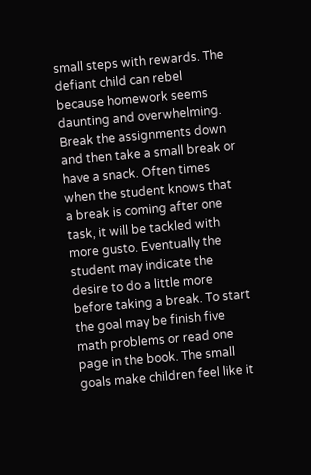small steps with rewards. The defiant child can rebel because homework seems daunting and overwhelming. Break the assignments down and then take a small break or have a snack. Often times when the student knows that a break is coming after one task, it will be tackled with more gusto. Eventually the student may indicate the desire to do a little more before taking a break. To start the goal may be finish five math problems or read one page in the book. The small goals make children feel like it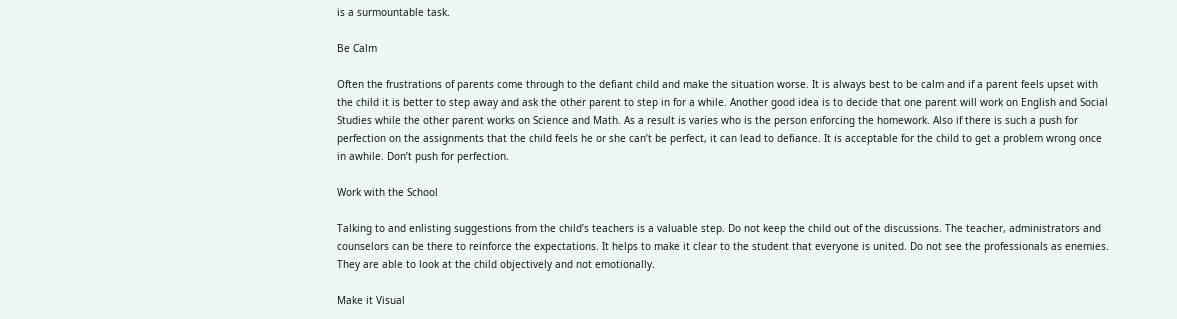is a surmountable task.

Be Calm

Often the frustrations of parents come through to the defiant child and make the situation worse. It is always best to be calm and if a parent feels upset with the child it is better to step away and ask the other parent to step in for a while. Another good idea is to decide that one parent will work on English and Social Studies while the other parent works on Science and Math. As a result is varies who is the person enforcing the homework. Also if there is such a push for perfection on the assignments that the child feels he or she can’t be perfect, it can lead to defiance. It is acceptable for the child to get a problem wrong once in awhile. Don’t push for perfection.

Work with the School

Talking to and enlisting suggestions from the child’s teachers is a valuable step. Do not keep the child out of the discussions. The teacher, administrators and counselors can be there to reinforce the expectations. It helps to make it clear to the student that everyone is united. Do not see the professionals as enemies. They are able to look at the child objectively and not emotionally.

Make it Visual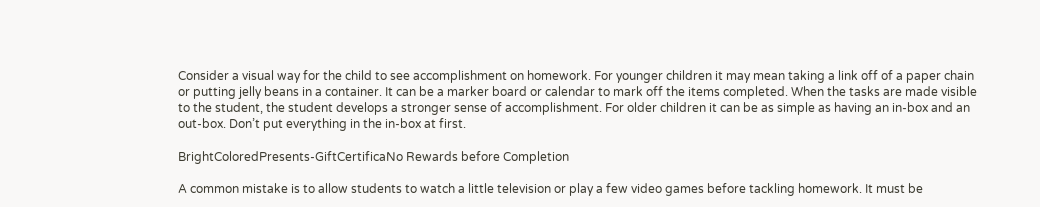Consider a visual way for the child to see accomplishment on homework. For younger children it may mean taking a link off of a paper chain or putting jelly beans in a container. It can be a marker board or calendar to mark off the items completed. When the tasks are made visible to the student, the student develops a stronger sense of accomplishment. For older children it can be as simple as having an in-box and an out-box. Don’t put everything in the in-box at first.

BrightColoredPresents-GiftCertificaNo Rewards before Completion

A common mistake is to allow students to watch a little television or play a few video games before tackling homework. It must be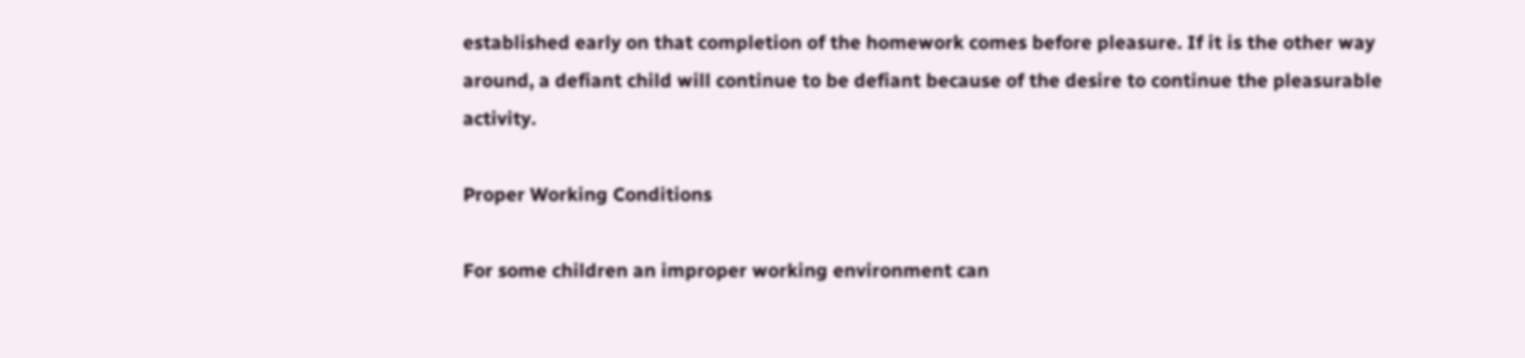established early on that completion of the homework comes before pleasure. If it is the other way around, a defiant child will continue to be defiant because of the desire to continue the pleasurable activity.

Proper Working Conditions

For some children an improper working environment can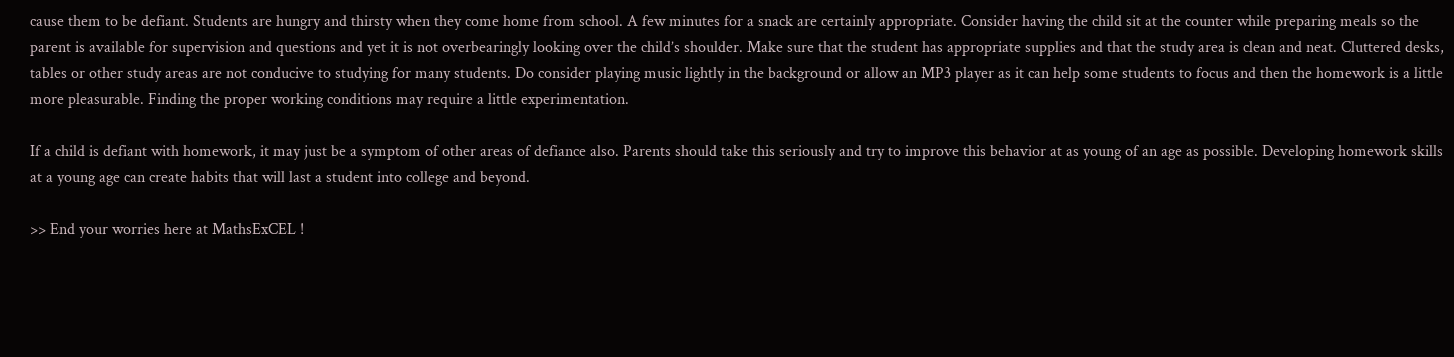cause them to be defiant. Students are hungry and thirsty when they come home from school. A few minutes for a snack are certainly appropriate. Consider having the child sit at the counter while preparing meals so the parent is available for supervision and questions and yet it is not overbearingly looking over the child’s shoulder. Make sure that the student has appropriate supplies and that the study area is clean and neat. Cluttered desks, tables or other study areas are not conducive to studying for many students. Do consider playing music lightly in the background or allow an MP3 player as it can help some students to focus and then the homework is a little more pleasurable. Finding the proper working conditions may require a little experimentation.

If a child is defiant with homework, it may just be a symptom of other areas of defiance also. Parents should take this seriously and try to improve this behavior at as young of an age as possible. Developing homework skills at a young age can create habits that will last a student into college and beyond.

>> End your worries here at MathsExCEL !